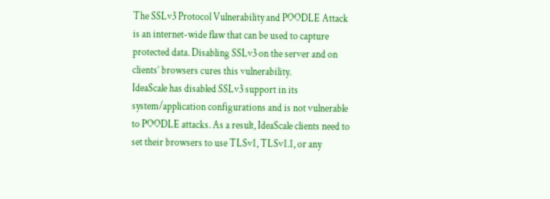The SSLv3 Protocol Vulnerability and POODLE Attack is an internet-wide flaw that can be used to capture protected data. Disabling SSLv3 on the server and on clients’ browsers cures this vulnerability.
IdeaScale has disabled SSLv3 support in its system/application configurations and is not vulnerable to POODLE attacks. As a result, IdeaScale clients need to set their browsers to use TLSv1, TLSv1.1, or any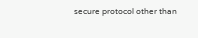secure protocol other than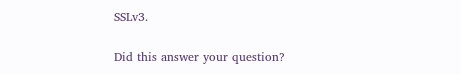SSLv3.

Did this answer your question?